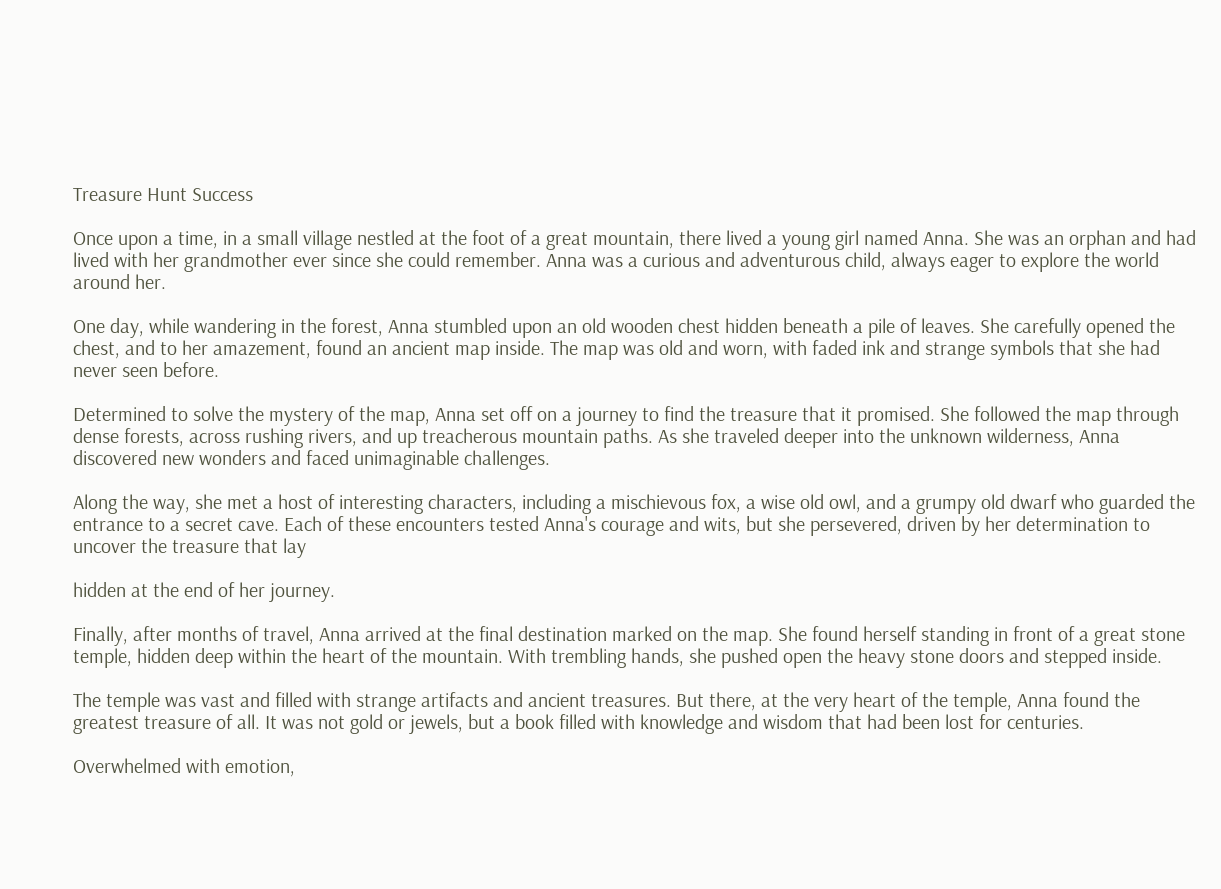Treasure Hunt Success

Once upon a time, in a small village nestled at the foot of a great mountain, there lived a young girl named Anna. She was an orphan and had lived with her grandmother ever since she could remember. Anna was a curious and adventurous child, always eager to explore the world around her.

One day, while wandering in the forest, Anna stumbled upon an old wooden chest hidden beneath a pile of leaves. She carefully opened the chest, and to her amazement, found an ancient map inside. The map was old and worn, with faded ink and strange symbols that she had never seen before.

Determined to solve the mystery of the map, Anna set off on a journey to find the treasure that it promised. She followed the map through dense forests, across rushing rivers, and up treacherous mountain paths. As she traveled deeper into the unknown wilderness, Anna discovered new wonders and faced unimaginable challenges.

Along the way, she met a host of interesting characters, including a mischievous fox, a wise old owl, and a grumpy old dwarf who guarded the entrance to a secret cave. Each of these encounters tested Anna's courage and wits, but she persevered, driven by her determination to uncover the treasure that lay

hidden at the end of her journey.

Finally, after months of travel, Anna arrived at the final destination marked on the map. She found herself standing in front of a great stone temple, hidden deep within the heart of the mountain. With trembling hands, she pushed open the heavy stone doors and stepped inside.

The temple was vast and filled with strange artifacts and ancient treasures. But there, at the very heart of the temple, Anna found the greatest treasure of all. It was not gold or jewels, but a book filled with knowledge and wisdom that had been lost for centuries.

Overwhelmed with emotion,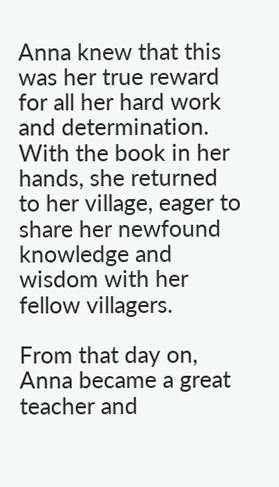Anna knew that this was her true reward for all her hard work and determination. With the book in her hands, she returned to her village, eager to share her newfound knowledge and wisdom with her fellow villagers.

From that day on, Anna became a great teacher and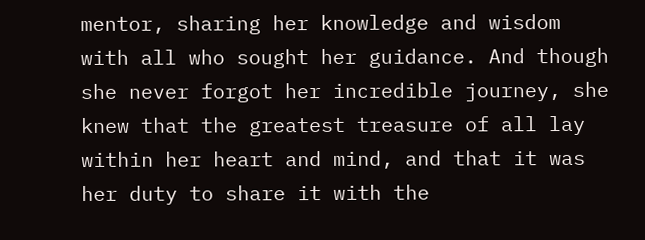mentor, sharing her knowledge and wisdom with all who sought her guidance. And though she never forgot her incredible journey, she knew that the greatest treasure of all lay within her heart and mind, and that it was her duty to share it with the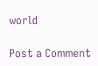world

Post a Comment